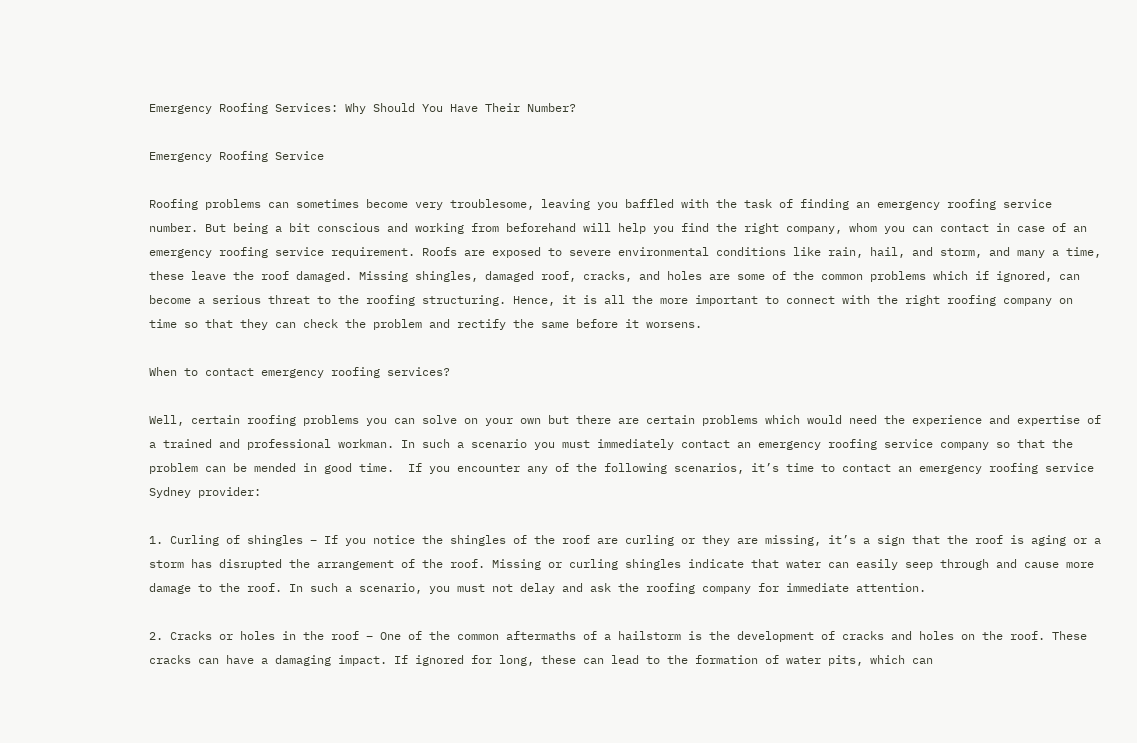Emergency Roofing Services: Why Should You Have Their Number?

Emergency Roofing Service

Roofing problems can sometimes become very troublesome, leaving you baffled with the task of finding an emergency roofing service number. But being a bit conscious and working from beforehand will help you find the right company, whom you can contact in case of an emergency roofing service requirement. Roofs are exposed to severe environmental conditions like rain, hail, and storm, and many a time, these leave the roof damaged. Missing shingles, damaged roof, cracks, and holes are some of the common problems which if ignored, can become a serious threat to the roofing structuring. Hence, it is all the more important to connect with the right roofing company on time so that they can check the problem and rectify the same before it worsens.

When to contact emergency roofing services?

Well, certain roofing problems you can solve on your own but there are certain problems which would need the experience and expertise of a trained and professional workman. In such a scenario you must immediately contact an emergency roofing service company so that the problem can be mended in good time.  If you encounter any of the following scenarios, it’s time to contact an emergency roofing service Sydney provider:

1. Curling of shingles – If you notice the shingles of the roof are curling or they are missing, it’s a sign that the roof is aging or a storm has disrupted the arrangement of the roof. Missing or curling shingles indicate that water can easily seep through and cause more damage to the roof. In such a scenario, you must not delay and ask the roofing company for immediate attention.

2. Cracks or holes in the roof – One of the common aftermaths of a hailstorm is the development of cracks and holes on the roof. These cracks can have a damaging impact. If ignored for long, these can lead to the formation of water pits, which can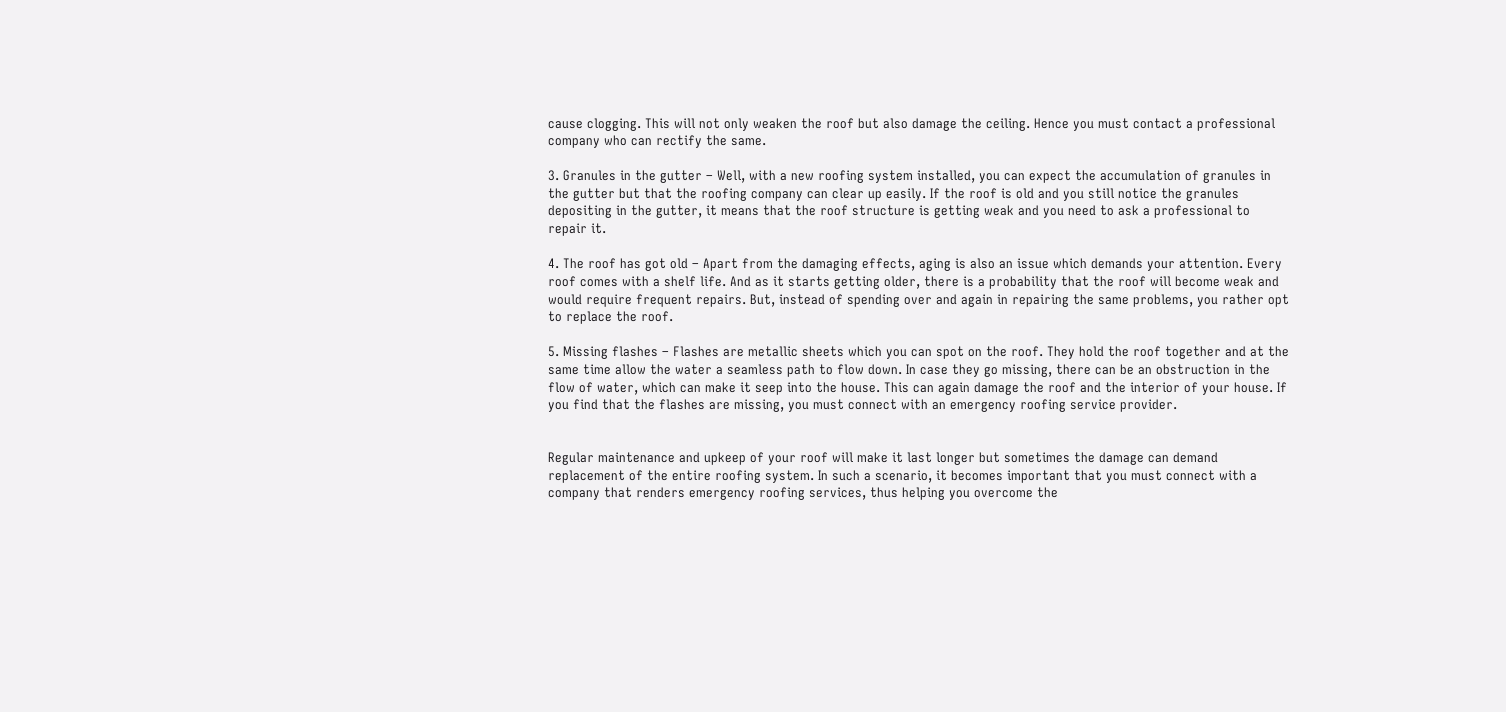cause clogging. This will not only weaken the roof but also damage the ceiling. Hence you must contact a professional company who can rectify the same.

3. Granules in the gutter – Well, with a new roofing system installed, you can expect the accumulation of granules in the gutter but that the roofing company can clear up easily. If the roof is old and you still notice the granules depositing in the gutter, it means that the roof structure is getting weak and you need to ask a professional to repair it.

4. The roof has got old – Apart from the damaging effects, aging is also an issue which demands your attention. Every roof comes with a shelf life. And as it starts getting older, there is a probability that the roof will become weak and would require frequent repairs. But, instead of spending over and again in repairing the same problems, you rather opt to replace the roof.

5. Missing flashes – Flashes are metallic sheets which you can spot on the roof. They hold the roof together and at the same time allow the water a seamless path to flow down. In case they go missing, there can be an obstruction in the flow of water, which can make it seep into the house. This can again damage the roof and the interior of your house. If you find that the flashes are missing, you must connect with an emergency roofing service provider.


Regular maintenance and upkeep of your roof will make it last longer but sometimes the damage can demand replacement of the entire roofing system. In such a scenario, it becomes important that you must connect with a company that renders emergency roofing services, thus helping you overcome the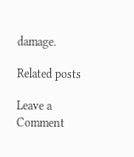damage.

Related posts

Leave a Comment